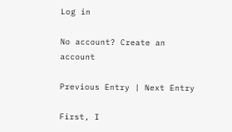Log in

No account? Create an account

Previous Entry | Next Entry

First, I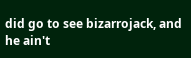did go to see bizarrojack, and he ain't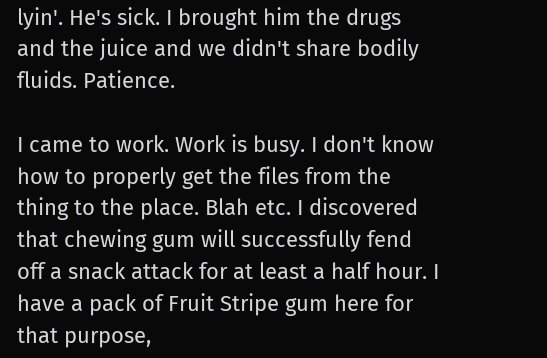lyin'. He's sick. I brought him the drugs and the juice and we didn't share bodily fluids. Patience.

I came to work. Work is busy. I don't know how to properly get the files from the thing to the place. Blah etc. I discovered that chewing gum will successfully fend off a snack attack for at least a half hour. I have a pack of Fruit Stripe gum here for that purpose,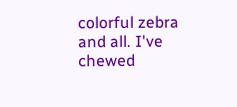colorful zebra and all. I've chewed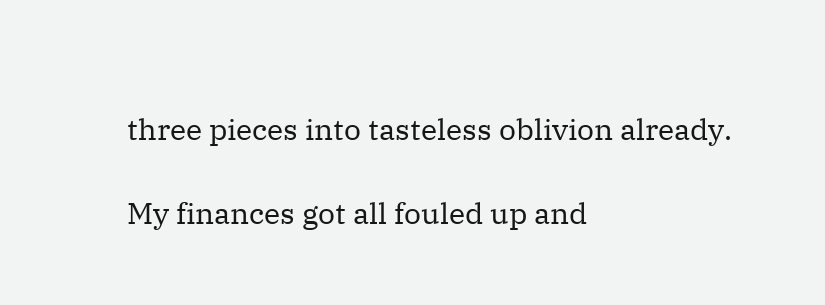three pieces into tasteless oblivion already.

My finances got all fouled up and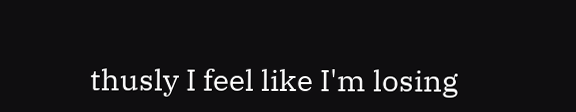thusly I feel like I'm losing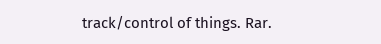track/control of things. Rar.